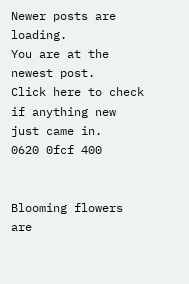Newer posts are loading.
You are at the newest post.
Click here to check if anything new just came in.
0620 0fcf 400


Blooming flowers are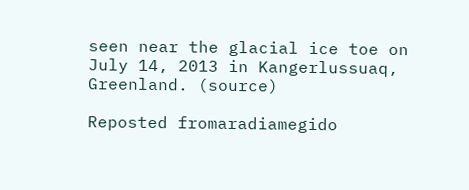seen near the glacial ice toe on July 14, 2013 in Kangerlussuaq, Greenland. (source)

Reposted fromaradiamegido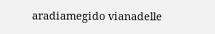aradiamegido vianadelle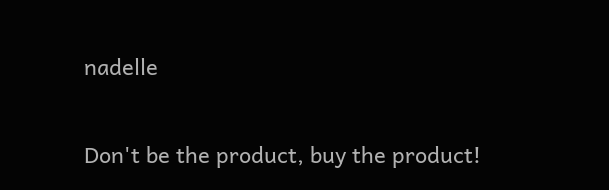nadelle

Don't be the product, buy the product!